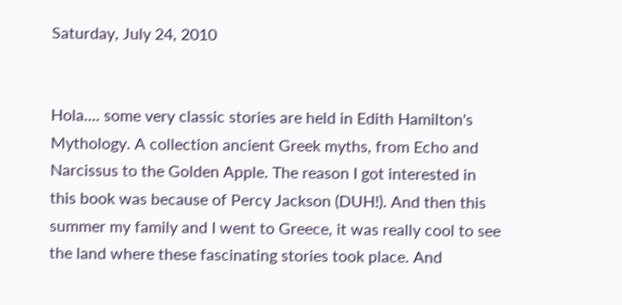Saturday, July 24, 2010


Hola.... some very classic stories are held in Edith Hamilton's Mythology. A collection ancient Greek myths, from Echo and Narcissus to the Golden Apple. The reason I got interested in this book was because of Percy Jackson (DUH!). And then this summer my family and I went to Greece, it was really cool to see the land where these fascinating stories took place. And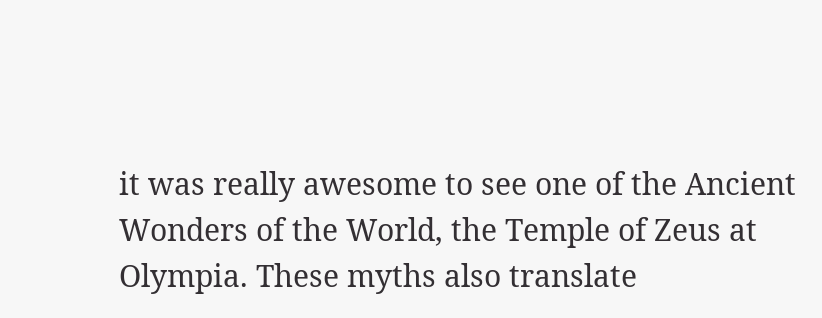it was really awesome to see one of the Ancient Wonders of the World, the Temple of Zeus at Olympia. These myths also translate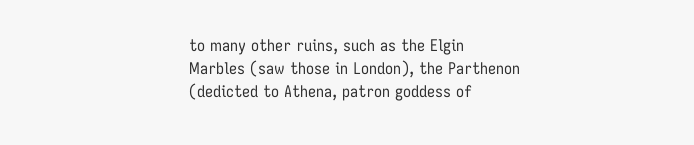to many other ruins, such as the Elgin Marbles (saw those in London), the Parthenon (dedicted to Athena, patron goddess of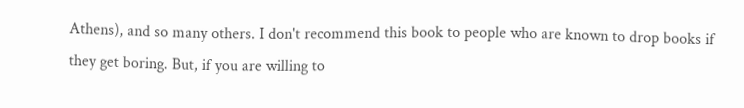Athens), and so many others. I don't recommend this book to people who are known to drop books if they get boring. But, if you are willing to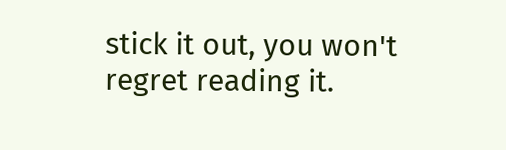stick it out, you won't regret reading it.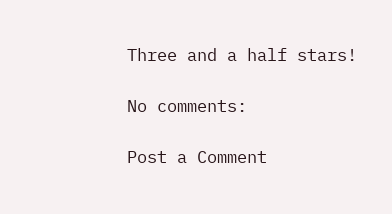Three and a half stars!

No comments:

Post a Comment